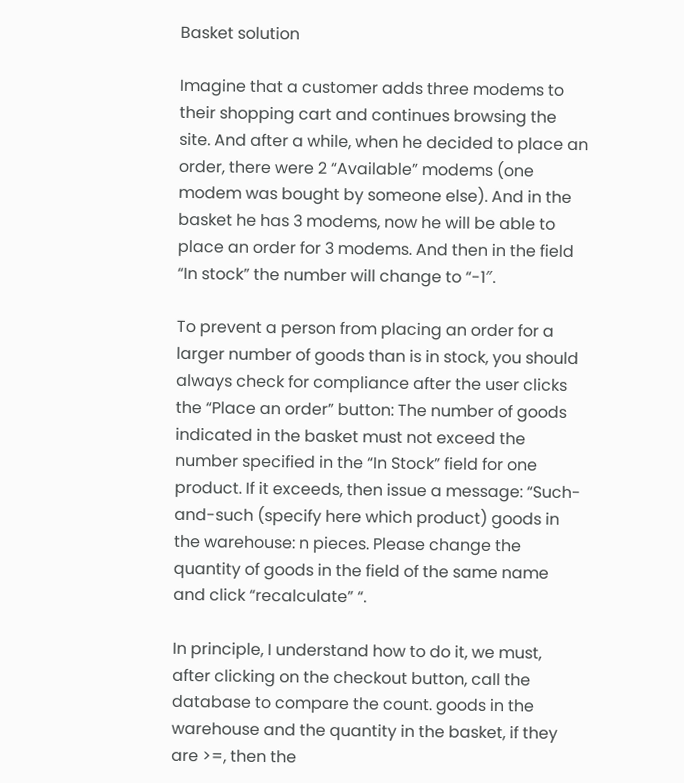Basket solution

Imagine that a customer adds three modems to their shopping cart and continues browsing the site. And after a while, when he decided to place an order, there were 2 “Available” modems (one modem was bought by someone else). And in the basket he has 3 modems, now he will be able to place an order for 3 modems. And then in the field “In stock” the number will change to “-1″.

To prevent a person from placing an order for a larger number of goods than is in stock, you should always check for compliance after the user clicks the “Place an order” button: The number of goods indicated in the basket must not exceed the number specified in the “In Stock” field for one product. If it exceeds, then issue a message: “Such-and-such (specify here which product) goods in the warehouse: n pieces. Please change the quantity of goods in the field of the same name and click “recalculate” “.

In principle, I understand how to do it, we must, after clicking on the checkout button, call the database to compare the count. goods in the warehouse and the quantity in the basket, if they are >=, then the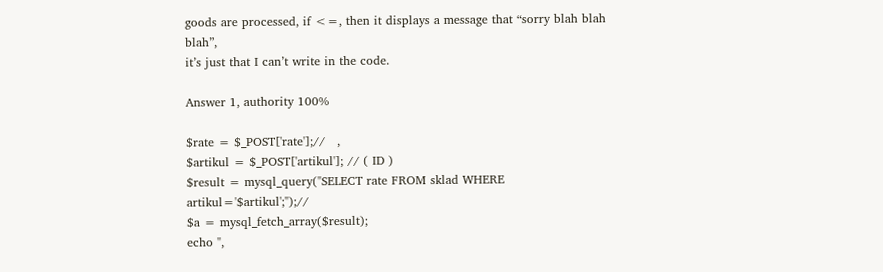goods are processed, if <=, then it displays a message that “sorry blah blah blah”,
it’s just that I can’t write in the code.

Answer 1, authority 100%

$rate = $_POST['rate'];//   ,
$artikul = $_POST['artikul']; // ( ID )
$result = mysql_query("SELECT rate FROM sklad WHERE artikul='$artikul';");//
$a = mysql_fetch_array($result);
echo ",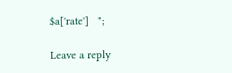$a['rate']   ";

Leave a reply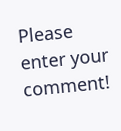Please enter your comment!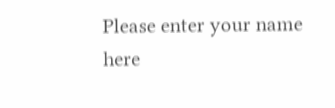Please enter your name here